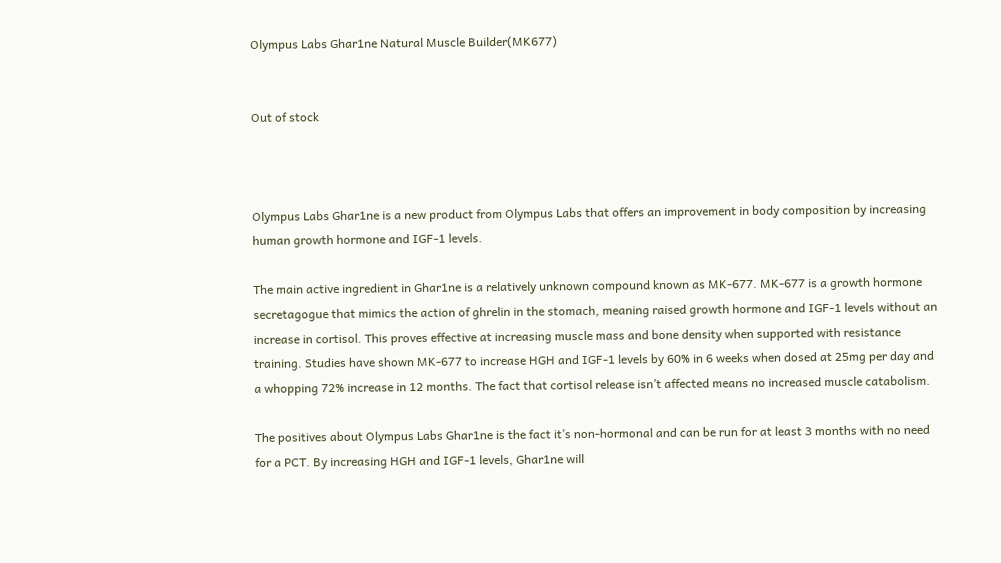Olympus Labs Ghar1ne Natural Muscle Builder(MK677)


Out of stock



Olympus Labs Ghar1ne is a new product from Olympus Labs that offers an improvement in body composition by increasing human growth hormone and IGF-1 levels.

The main active ingredient in Ghar1ne is a relatively unknown compound known as MK-677. MK-677 is a growth hormone secretagogue that mimics the action of ghrelin in the stomach, meaning raised growth hormone and IGF-1 levels without an increase in cortisol. This proves effective at increasing muscle mass and bone density when supported with resistance training. Studies have shown MK-677 to increase HGH and IGF-1 levels by 60% in 6 weeks when dosed at 25mg per day and a whopping 72% increase in 12 months. The fact that cortisol release isn’t affected means no increased muscle catabolism.

The positives about Olympus Labs Ghar1ne is the fact it’s non-hormonal and can be run for at least 3 months with no need for a PCT. By increasing HGH and IGF-1 levels, Ghar1ne will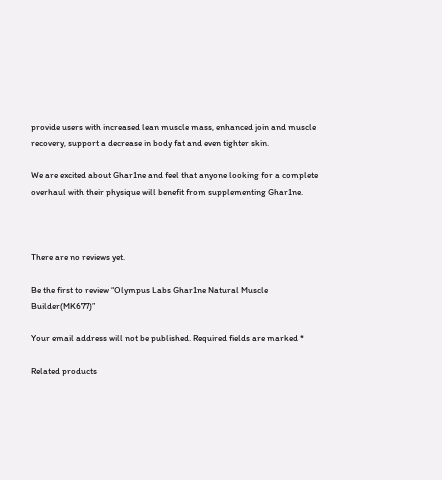provide users with increased lean muscle mass, enhanced join and muscle recovery, support a decrease in body fat and even tighter skin.

We are excited about Ghar1ne and feel that anyone looking for a complete overhaul with their physique will benefit from supplementing Ghar1ne.



There are no reviews yet.

Be the first to review “Olympus Labs Ghar1ne Natural Muscle Builder(MK677)”

Your email address will not be published. Required fields are marked *

Related products